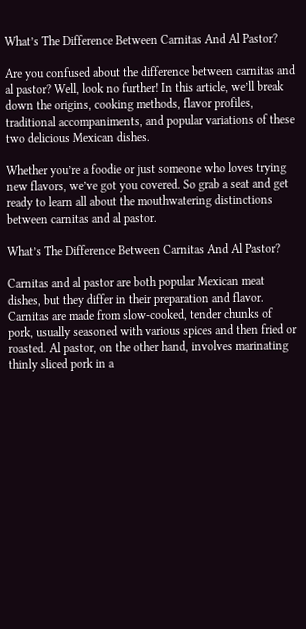What’s The Difference Between Carnitas And Al Pastor?

Are you confused about the difference between carnitas and al pastor? Well, look no further! In this article, we’ll break down the origins, cooking methods, flavor profiles, traditional accompaniments, and popular variations of these two delicious Mexican dishes.

Whether you’re a foodie or just someone who loves trying new flavors, we’ve got you covered. So grab a seat and get ready to learn all about the mouthwatering distinctions between carnitas and al pastor.

What’s The Difference Between Carnitas And Al Pastor?

Carnitas and al pastor are both popular Mexican meat dishes, but they differ in their preparation and flavor. Carnitas are made from slow-cooked, tender chunks of pork, usually seasoned with various spices and then fried or roasted. Al pastor, on the other hand, involves marinating thinly sliced pork in a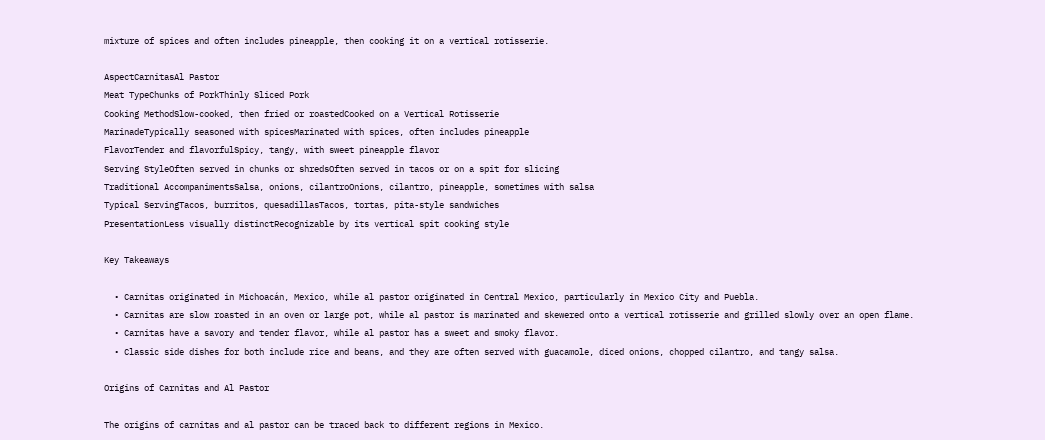mixture of spices and often includes pineapple, then cooking it on a vertical rotisserie.

AspectCarnitasAl Pastor
Meat TypeChunks of PorkThinly Sliced Pork
Cooking MethodSlow-cooked, then fried or roastedCooked on a Vertical Rotisserie
MarinadeTypically seasoned with spicesMarinated with spices, often includes pineapple
FlavorTender and flavorfulSpicy, tangy, with sweet pineapple flavor
Serving StyleOften served in chunks or shredsOften served in tacos or on a spit for slicing
Traditional AccompanimentsSalsa, onions, cilantroOnions, cilantro, pineapple, sometimes with salsa
Typical ServingTacos, burritos, quesadillasTacos, tortas, pita-style sandwiches
PresentationLess visually distinctRecognizable by its vertical spit cooking style

Key Takeaways

  • Carnitas originated in Michoacán, Mexico, while al pastor originated in Central Mexico, particularly in Mexico City and Puebla.
  • Carnitas are slow roasted in an oven or large pot, while al pastor is marinated and skewered onto a vertical rotisserie and grilled slowly over an open flame.
  • Carnitas have a savory and tender flavor, while al pastor has a sweet and smoky flavor.
  • Classic side dishes for both include rice and beans, and they are often served with guacamole, diced onions, chopped cilantro, and tangy salsa.

Origins of Carnitas and Al Pastor

The origins of carnitas and al pastor can be traced back to different regions in Mexico.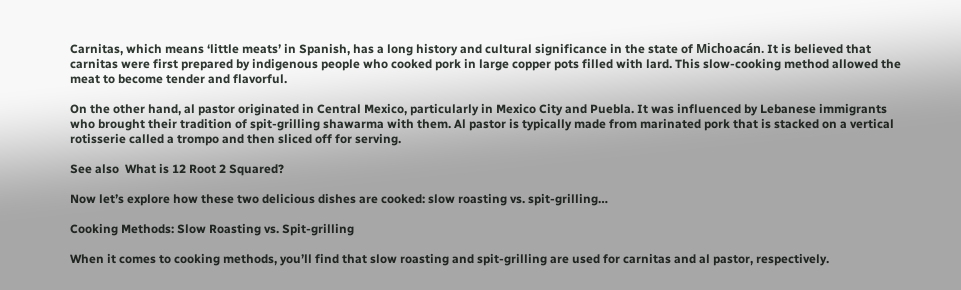Carnitas, which means ‘little meats’ in Spanish, has a long history and cultural significance in the state of Michoacán. It is believed that carnitas were first prepared by indigenous people who cooked pork in large copper pots filled with lard. This slow-cooking method allowed the meat to become tender and flavorful.

On the other hand, al pastor originated in Central Mexico, particularly in Mexico City and Puebla. It was influenced by Lebanese immigrants who brought their tradition of spit-grilling shawarma with them. Al pastor is typically made from marinated pork that is stacked on a vertical rotisserie called a trompo and then sliced off for serving.

See also  What is 12 Root 2 Squared?

Now let’s explore how these two delicious dishes are cooked: slow roasting vs. spit-grilling…

Cooking Methods: Slow Roasting vs. Spit-grilling

When it comes to cooking methods, you’ll find that slow roasting and spit-grilling are used for carnitas and al pastor, respectively.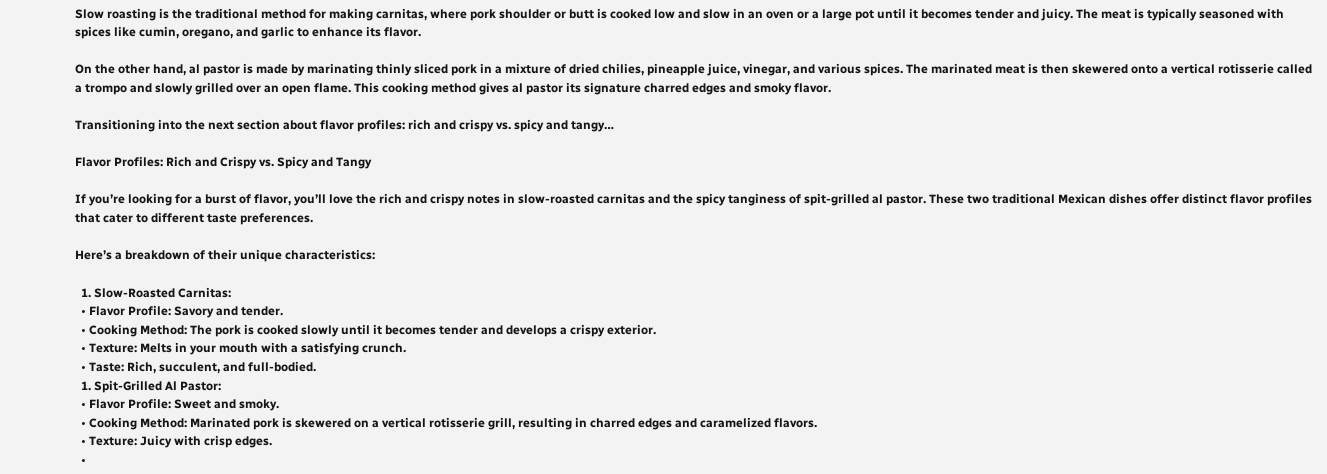Slow roasting is the traditional method for making carnitas, where pork shoulder or butt is cooked low and slow in an oven or a large pot until it becomes tender and juicy. The meat is typically seasoned with spices like cumin, oregano, and garlic to enhance its flavor.

On the other hand, al pastor is made by marinating thinly sliced pork in a mixture of dried chilies, pineapple juice, vinegar, and various spices. The marinated meat is then skewered onto a vertical rotisserie called a trompo and slowly grilled over an open flame. This cooking method gives al pastor its signature charred edges and smoky flavor.

Transitioning into the next section about flavor profiles: rich and crispy vs. spicy and tangy…

Flavor Profiles: Rich and Crispy vs. Spicy and Tangy

If you’re looking for a burst of flavor, you’ll love the rich and crispy notes in slow-roasted carnitas and the spicy tanginess of spit-grilled al pastor. These two traditional Mexican dishes offer distinct flavor profiles that cater to different taste preferences.

Here’s a breakdown of their unique characteristics:

  1. Slow-Roasted Carnitas:
  • Flavor Profile: Savory and tender.
  • Cooking Method: The pork is cooked slowly until it becomes tender and develops a crispy exterior.
  • Texture: Melts in your mouth with a satisfying crunch.
  • Taste: Rich, succulent, and full-bodied.
  1. Spit-Grilled Al Pastor:
  • Flavor Profile: Sweet and smoky.
  • Cooking Method: Marinated pork is skewered on a vertical rotisserie grill, resulting in charred edges and caramelized flavors.
  • Texture: Juicy with crisp edges.
  •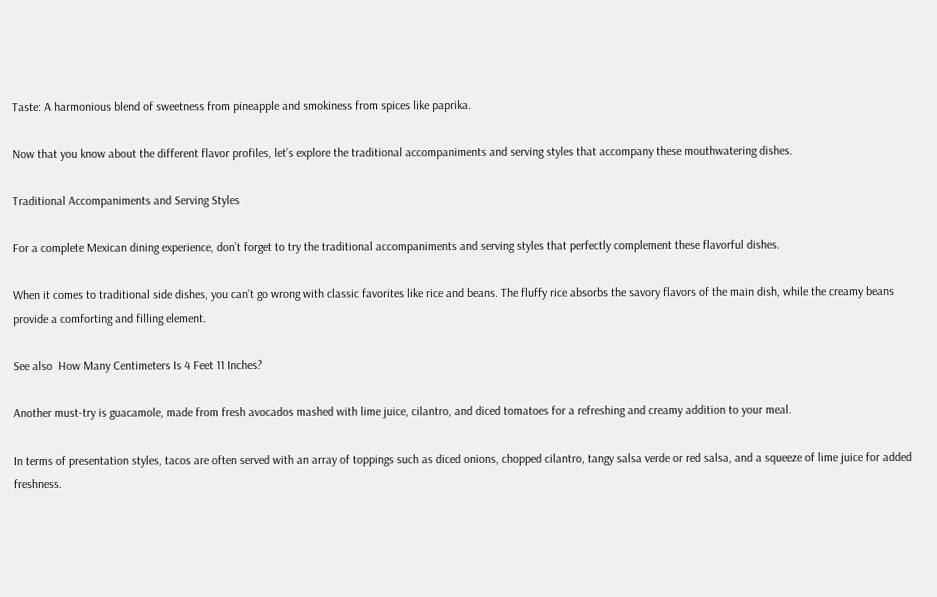Taste: A harmonious blend of sweetness from pineapple and smokiness from spices like paprika.

Now that you know about the different flavor profiles, let’s explore the traditional accompaniments and serving styles that accompany these mouthwatering dishes.

Traditional Accompaniments and Serving Styles

For a complete Mexican dining experience, don’t forget to try the traditional accompaniments and serving styles that perfectly complement these flavorful dishes.

When it comes to traditional side dishes, you can’t go wrong with classic favorites like rice and beans. The fluffy rice absorbs the savory flavors of the main dish, while the creamy beans provide a comforting and filling element.

See also  How Many Centimeters Is 4 Feet 11 Inches?

Another must-try is guacamole, made from fresh avocados mashed with lime juice, cilantro, and diced tomatoes for a refreshing and creamy addition to your meal.

In terms of presentation styles, tacos are often served with an array of toppings such as diced onions, chopped cilantro, tangy salsa verde or red salsa, and a squeeze of lime juice for added freshness.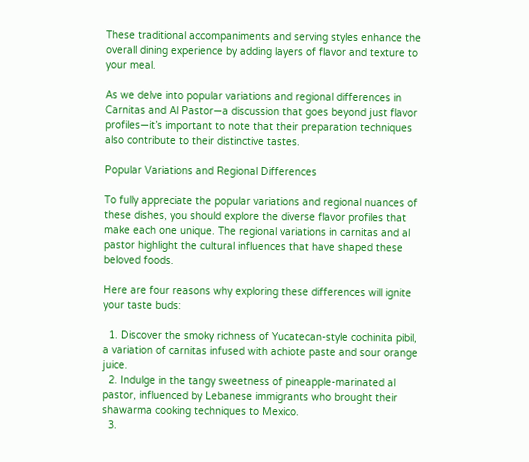These traditional accompaniments and serving styles enhance the overall dining experience by adding layers of flavor and texture to your meal.

As we delve into popular variations and regional differences in Carnitas and Al Pastor—a discussion that goes beyond just flavor profiles—it’s important to note that their preparation techniques also contribute to their distinctive tastes.

Popular Variations and Regional Differences

To fully appreciate the popular variations and regional nuances of these dishes, you should explore the diverse flavor profiles that make each one unique. The regional variations in carnitas and al pastor highlight the cultural influences that have shaped these beloved foods.

Here are four reasons why exploring these differences will ignite your taste buds:

  1. Discover the smoky richness of Yucatecan-style cochinita pibil, a variation of carnitas infused with achiote paste and sour orange juice.
  2. Indulge in the tangy sweetness of pineapple-marinated al pastor, influenced by Lebanese immigrants who brought their shawarma cooking techniques to Mexico.
  3.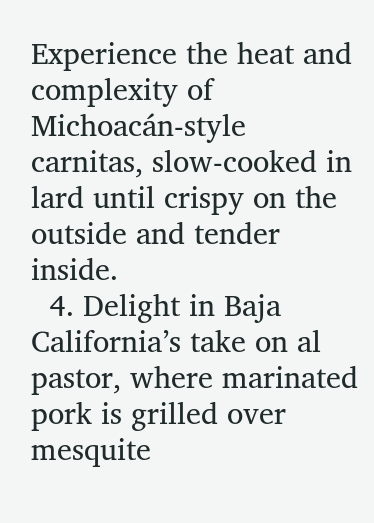Experience the heat and complexity of Michoacán-style carnitas, slow-cooked in lard until crispy on the outside and tender inside.
  4. Delight in Baja California’s take on al pastor, where marinated pork is grilled over mesquite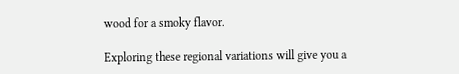wood for a smoky flavor.

Exploring these regional variations will give you a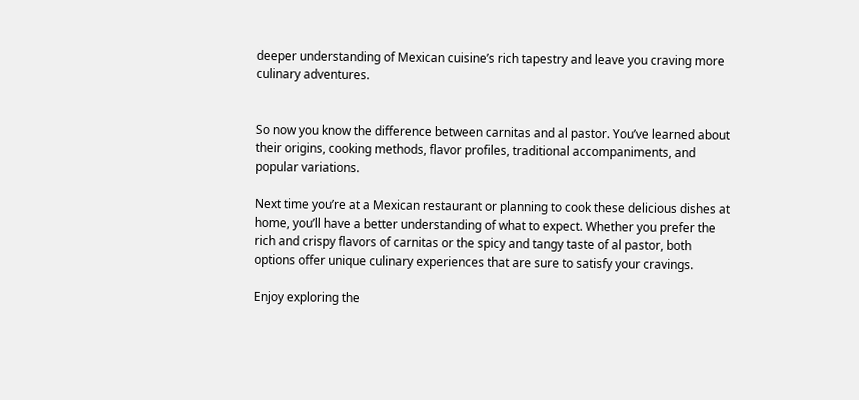deeper understanding of Mexican cuisine’s rich tapestry and leave you craving more culinary adventures.


So now you know the difference between carnitas and al pastor. You’ve learned about their origins, cooking methods, flavor profiles, traditional accompaniments, and popular variations.

Next time you’re at a Mexican restaurant or planning to cook these delicious dishes at home, you’ll have a better understanding of what to expect. Whether you prefer the rich and crispy flavors of carnitas or the spicy and tangy taste of al pastor, both options offer unique culinary experiences that are sure to satisfy your cravings.

Enjoy exploring the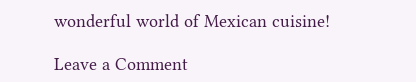wonderful world of Mexican cuisine!

Leave a Comment